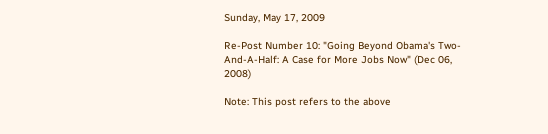Sunday, May 17, 2009

Re-Post Number 10: "Going Beyond Obama's Two-And-A-Half: A Case for More Jobs Now" (Dec 06, 2008)

Note: This post refers to the above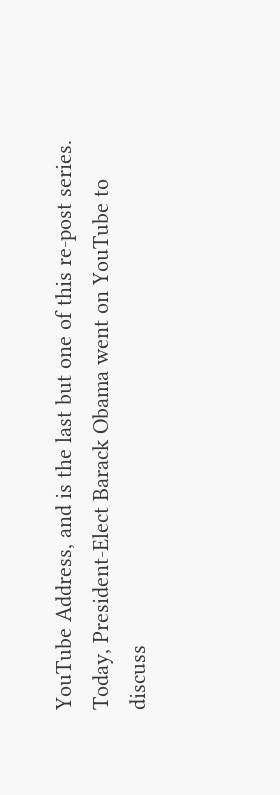YouTube Address, and is the last but one of this re-post series.
Today, President-Elect Barack Obama went on YouTube to discuss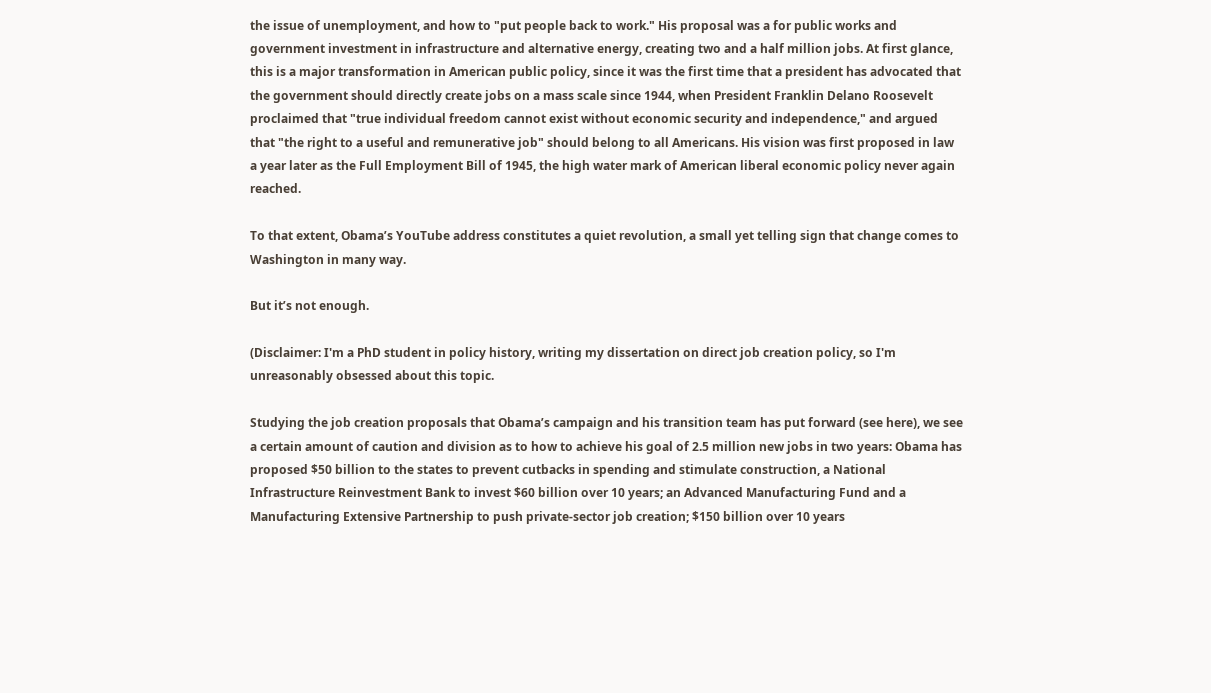the issue of unemployment, and how to "put people back to work." His proposal was a for public works and government investment in infrastructure and alternative energy, creating two and a half million jobs. At first glance, this is a major transformation in American public policy, since it was the first time that a president has advocated that the government should directly create jobs on a mass scale since 1944, when President Franklin Delano Roosevelt proclaimed that "true individual freedom cannot exist without economic security and independence," and argued that "the right to a useful and remunerative job" should belong to all Americans. His vision was first proposed in law a year later as the Full Employment Bill of 1945, the high water mark of American liberal economic policy never again reached.

To that extent, Obama’s YouTube address constitutes a quiet revolution, a small yet telling sign that change comes to Washington in many way.

But it’s not enough.

(Disclaimer: I'm a PhD student in policy history, writing my dissertation on direct job creation policy, so I'm unreasonably obsessed about this topic.

Studying the job creation proposals that Obama’s campaign and his transition team has put forward (see here), we see a certain amount of caution and division as to how to achieve his goal of 2.5 million new jobs in two years: Obama has proposed $50 billion to the states to prevent cutbacks in spending and stimulate construction, a National Infrastructure Reinvestment Bank to invest $60 billion over 10 years; an Advanced Manufacturing Fund and a Manufacturing Extensive Partnership to push private-sector job creation; $150 billion over 10 years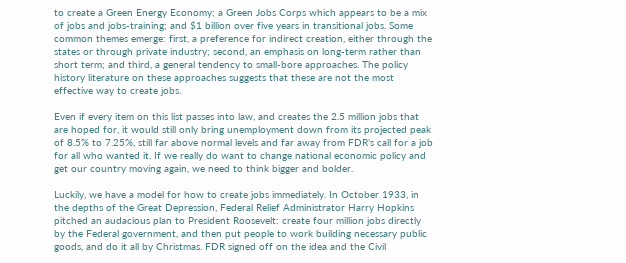to create a Green Energy Economy; a Green Jobs Corps which appears to be a mix of jobs and jobs-training; and $1 billion over five years in transitional jobs. Some common themes emerge: first, a preference for indirect creation, either through the states or through private industry; second, an emphasis on long-term rather than short term; and third, a general tendency to small-bore approaches. The policy history literature on these approaches suggests that these are not the most effective way to create jobs.

Even if every item on this list passes into law, and creates the 2.5 million jobs that are hoped for, it would still only bring unemployment down from its projected peak of 8.5% to 7.25%, still far above normal levels and far away from FDR’s call for a job for all who wanted it. If we really do want to change national economic policy and get our country moving again, we need to think bigger and bolder.

Luckily, we have a model for how to create jobs immediately. In October 1933, in the depths of the Great Depression, Federal Relief Administrator Harry Hopkins pitched an audacious plan to President Roosevelt: create four million jobs directly by the Federal government, and then put people to work building necessary public goods, and do it all by Christmas. FDR signed off on the idea and the Civil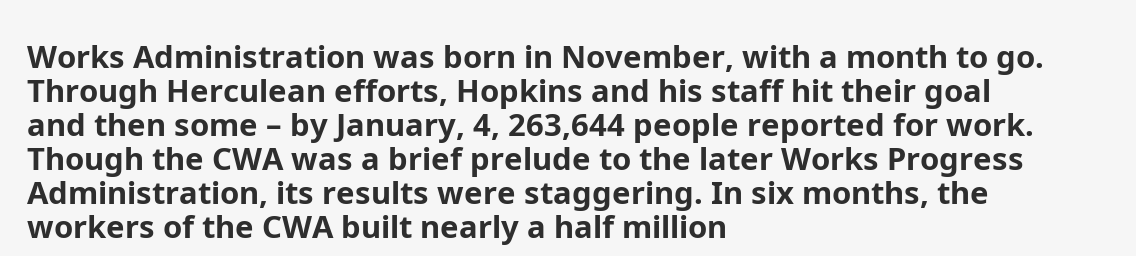Works Administration was born in November, with a month to go. Through Herculean efforts, Hopkins and his staff hit their goal and then some – by January, 4, 263,644 people reported for work. Though the CWA was a brief prelude to the later Works Progress Administration, its results were staggering. In six months, the workers of the CWA built nearly a half million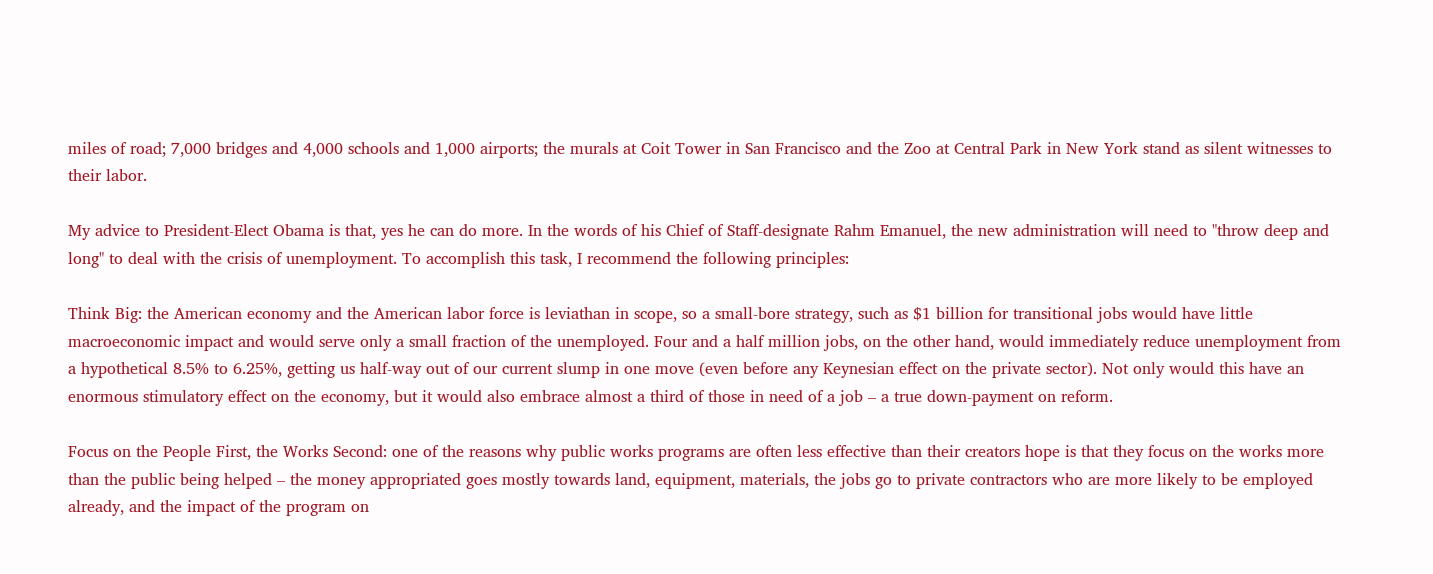miles of road; 7,000 bridges and 4,000 schools and 1,000 airports; the murals at Coit Tower in San Francisco and the Zoo at Central Park in New York stand as silent witnesses to their labor.

My advice to President-Elect Obama is that, yes he can do more. In the words of his Chief of Staff-designate Rahm Emanuel, the new administration will need to "throw deep and long" to deal with the crisis of unemployment. To accomplish this task, I recommend the following principles:

Think Big: the American economy and the American labor force is leviathan in scope, so a small-bore strategy, such as $1 billion for transitional jobs would have little macroeconomic impact and would serve only a small fraction of the unemployed. Four and a half million jobs, on the other hand, would immediately reduce unemployment from a hypothetical 8.5% to 6.25%, getting us half-way out of our current slump in one move (even before any Keynesian effect on the private sector). Not only would this have an enormous stimulatory effect on the economy, but it would also embrace almost a third of those in need of a job – a true down-payment on reform.

Focus on the People First, the Works Second: one of the reasons why public works programs are often less effective than their creators hope is that they focus on the works more than the public being helped – the money appropriated goes mostly towards land, equipment, materials, the jobs go to private contractors who are more likely to be employed already, and the impact of the program on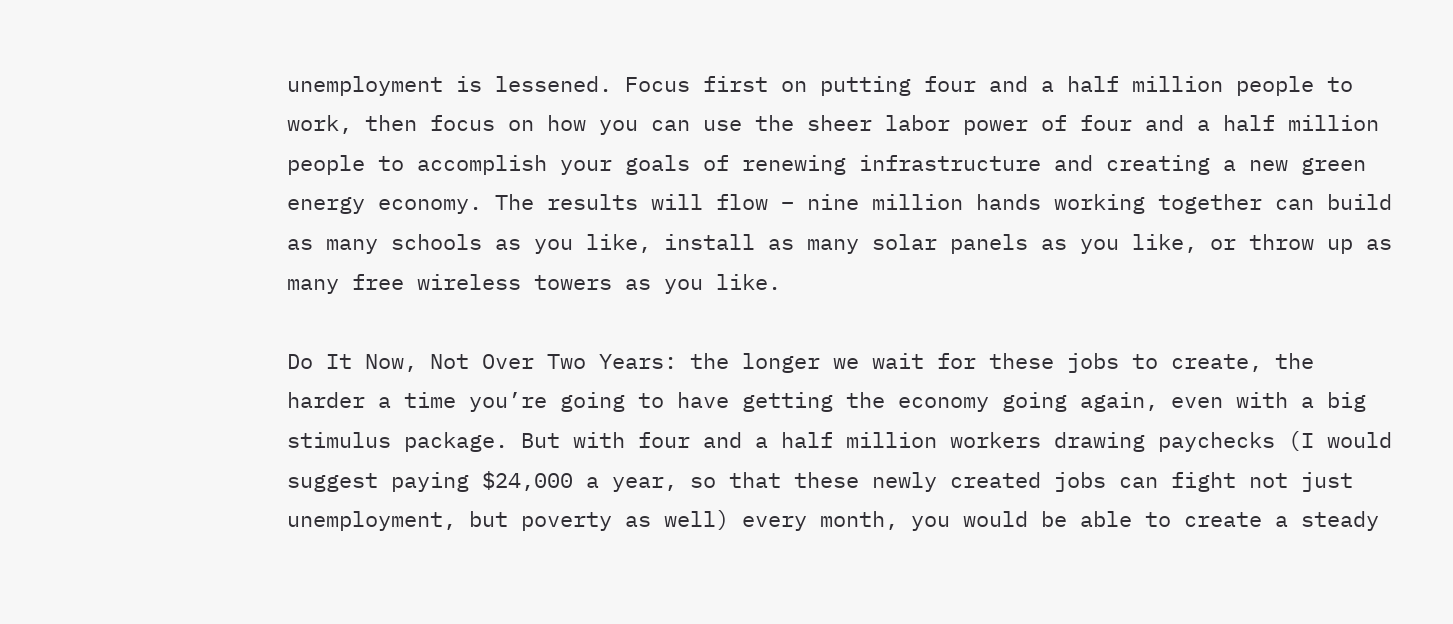unemployment is lessened. Focus first on putting four and a half million people to work, then focus on how you can use the sheer labor power of four and a half million people to accomplish your goals of renewing infrastructure and creating a new green energy economy. The results will flow – nine million hands working together can build as many schools as you like, install as many solar panels as you like, or throw up as many free wireless towers as you like.

Do It Now, Not Over Two Years: the longer we wait for these jobs to create, the harder a time you’re going to have getting the economy going again, even with a big stimulus package. But with four and a half million workers drawing paychecks (I would suggest paying $24,000 a year, so that these newly created jobs can fight not just unemployment, but poverty as well) every month, you would be able to create a steady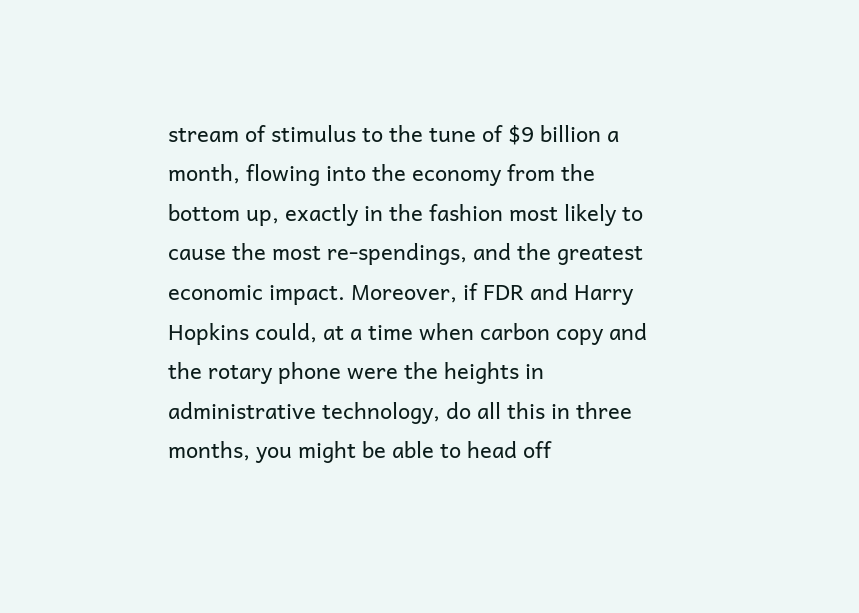stream of stimulus to the tune of $9 billion a month, flowing into the economy from the bottom up, exactly in the fashion most likely to cause the most re-spendings, and the greatest economic impact. Moreover, if FDR and Harry Hopkins could, at a time when carbon copy and the rotary phone were the heights in administrative technology, do all this in three months, you might be able to head off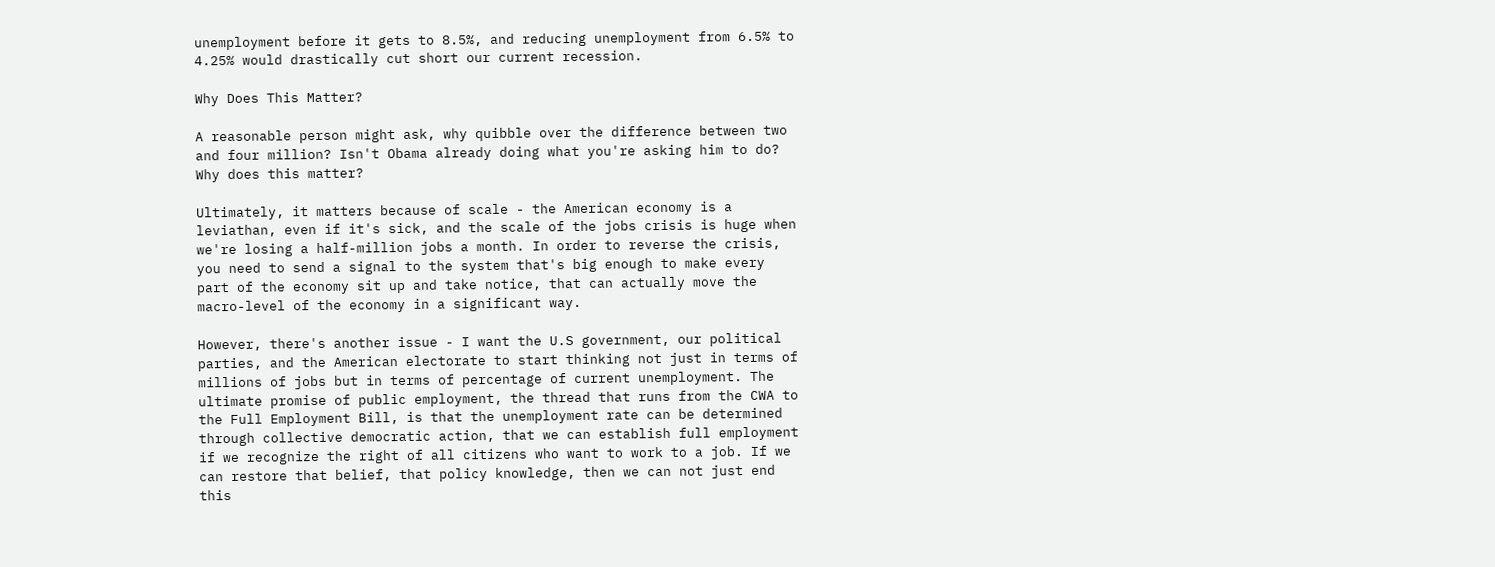unemployment before it gets to 8.5%, and reducing unemployment from 6.5% to 4.25% would drastically cut short our current recession.

Why Does This Matter?

A reasonable person might ask, why quibble over the difference between two and four million? Isn't Obama already doing what you're asking him to do? Why does this matter?

Ultimately, it matters because of scale - the American economy is a leviathan, even if it's sick, and the scale of the jobs crisis is huge when we're losing a half-million jobs a month. In order to reverse the crisis, you need to send a signal to the system that's big enough to make every part of the economy sit up and take notice, that can actually move the macro-level of the economy in a significant way.

However, there's another issue - I want the U.S government, our political parties, and the American electorate to start thinking not just in terms of millions of jobs but in terms of percentage of current unemployment. The ultimate promise of public employment, the thread that runs from the CWA to the Full Employment Bill, is that the unemployment rate can be determined through collective democratic action, that we can establish full employment if we recognize the right of all citizens who want to work to a job. If we can restore that belief, that policy knowledge, then we can not just end this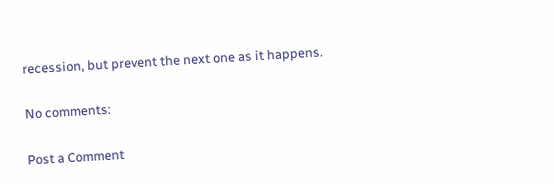recession, but prevent the next one as it happens.

No comments:

Post a Comment